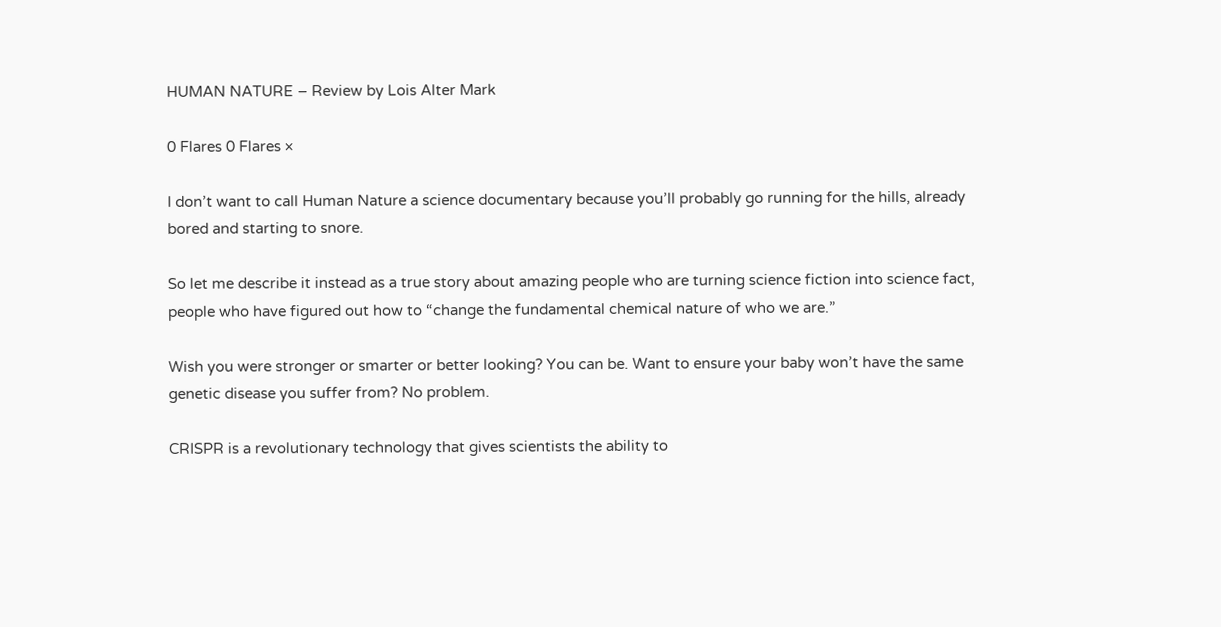HUMAN NATURE – Review by Lois Alter Mark

0 Flares 0 Flares ×

I don’t want to call Human Nature a science documentary because you’ll probably go running for the hills, already bored and starting to snore.

So let me describe it instead as a true story about amazing people who are turning science fiction into science fact, people who have figured out how to “change the fundamental chemical nature of who we are.”

Wish you were stronger or smarter or better looking? You can be. Want to ensure your baby won’t have the same genetic disease you suffer from? No problem.

CRISPR is a revolutionary technology that gives scientists the ability to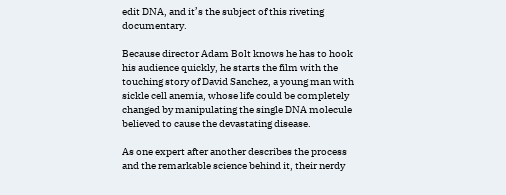edit DNA, and it’s the subject of this riveting documentary.

Because director Adam Bolt knows he has to hook his audience quickly, he starts the film with the touching story of David Sanchez, a young man with sickle cell anemia, whose life could be completely changed by manipulating the single DNA molecule believed to cause the devastating disease.

As one expert after another describes the process and the remarkable science behind it, their nerdy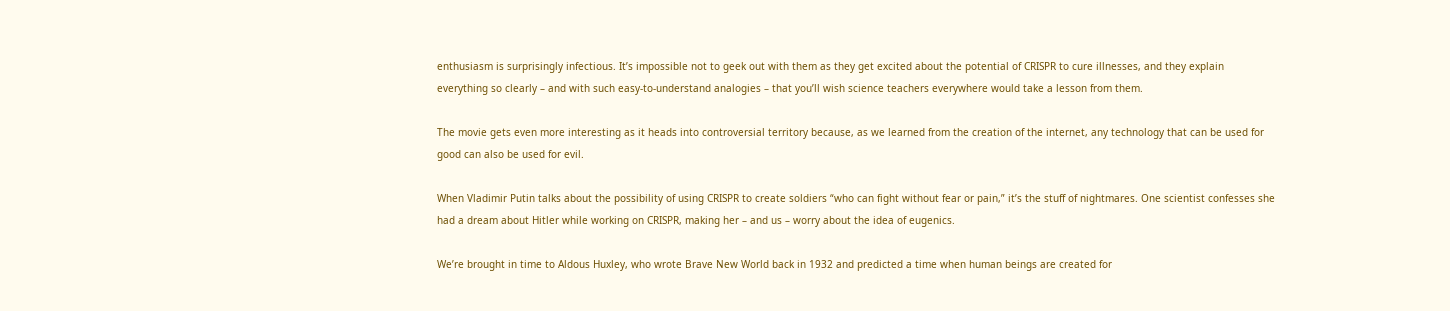enthusiasm is surprisingly infectious. It’s impossible not to geek out with them as they get excited about the potential of CRISPR to cure illnesses, and they explain everything so clearly – and with such easy-to-understand analogies – that you’ll wish science teachers everywhere would take a lesson from them.

The movie gets even more interesting as it heads into controversial territory because, as we learned from the creation of the internet, any technology that can be used for good can also be used for evil.

When Vladimir Putin talks about the possibility of using CRISPR to create soldiers “who can fight without fear or pain,” it’s the stuff of nightmares. One scientist confesses she had a dream about Hitler while working on CRISPR, making her – and us – worry about the idea of eugenics.

We’re brought in time to Aldous Huxley, who wrote Brave New World back in 1932 and predicted a time when human beings are created for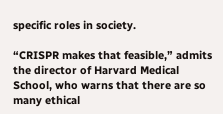specific roles in society.

“CRISPR makes that feasible,” admits the director of Harvard Medical School, who warns that there are so many ethical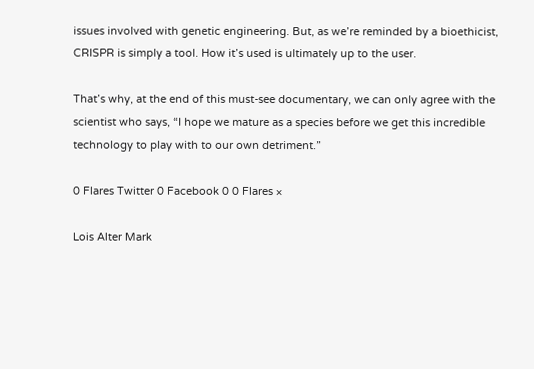issues involved with genetic engineering. But, as we’re reminded by a bioethicist, CRISPR is simply a tool. How it’s used is ultimately up to the user.

That’s why, at the end of this must-see documentary, we can only agree with the scientist who says, “I hope we mature as a species before we get this incredible technology to play with to our own detriment.”

0 Flares Twitter 0 Facebook 0 0 Flares ×

Lois Alter Mark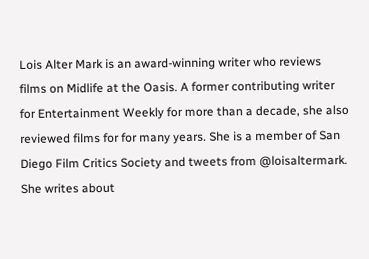Lois Alter Mark is an award-winning writer who reviews films on Midlife at the Oasis. A former contributing writer for Entertainment Weekly for more than a decade, she also reviewed films for for many years. She is a member of San Diego Film Critics Society and tweets from @loisaltermark. She writes about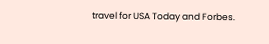travel for USA Today and Forbes.